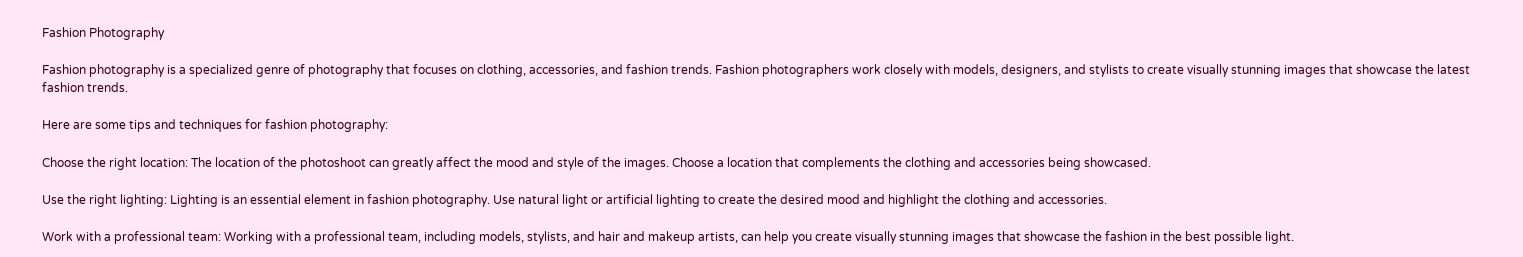Fashion Photography

Fashion photography is a specialized genre of photography that focuses on clothing, accessories, and fashion trends. Fashion photographers work closely with models, designers, and stylists to create visually stunning images that showcase the latest fashion trends.

Here are some tips and techniques for fashion photography:

Choose the right location: The location of the photoshoot can greatly affect the mood and style of the images. Choose a location that complements the clothing and accessories being showcased.

Use the right lighting: Lighting is an essential element in fashion photography. Use natural light or artificial lighting to create the desired mood and highlight the clothing and accessories.

Work with a professional team: Working with a professional team, including models, stylists, and hair and makeup artists, can help you create visually stunning images that showcase the fashion in the best possible light.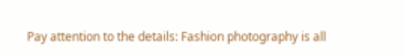Pay attention to the details: Fashion photography is all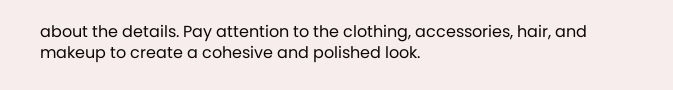about the details. Pay attention to the clothing, accessories, hair, and makeup to create a cohesive and polished look.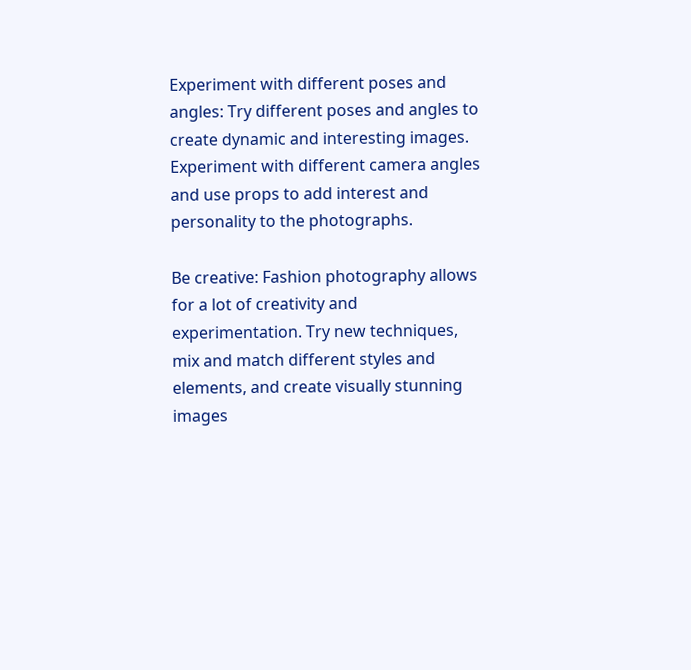Experiment with different poses and angles: Try different poses and angles to create dynamic and interesting images. Experiment with different camera angles and use props to add interest and personality to the photographs.

Be creative: Fashion photography allows for a lot of creativity and experimentation. Try new techniques, mix and match different styles and elements, and create visually stunning images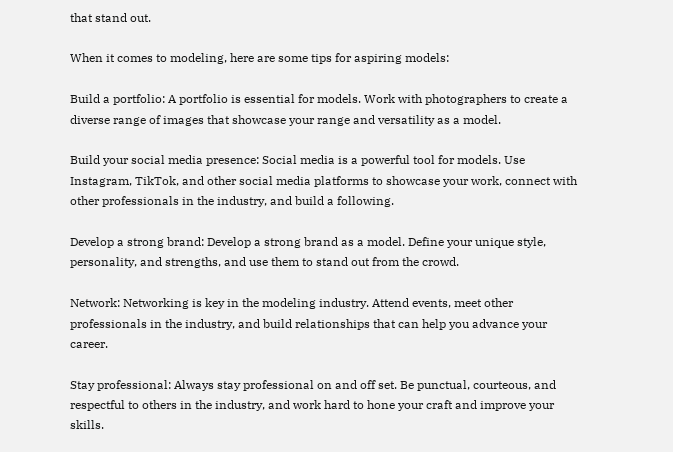that stand out.

When it comes to modeling, here are some tips for aspiring models:

Build a portfolio: A portfolio is essential for models. Work with photographers to create a diverse range of images that showcase your range and versatility as a model.

Build your social media presence: Social media is a powerful tool for models. Use Instagram, TikTok, and other social media platforms to showcase your work, connect with other professionals in the industry, and build a following.

Develop a strong brand: Develop a strong brand as a model. Define your unique style, personality, and strengths, and use them to stand out from the crowd.

Network: Networking is key in the modeling industry. Attend events, meet other professionals in the industry, and build relationships that can help you advance your career.

Stay professional: Always stay professional on and off set. Be punctual, courteous, and respectful to others in the industry, and work hard to hone your craft and improve your skills.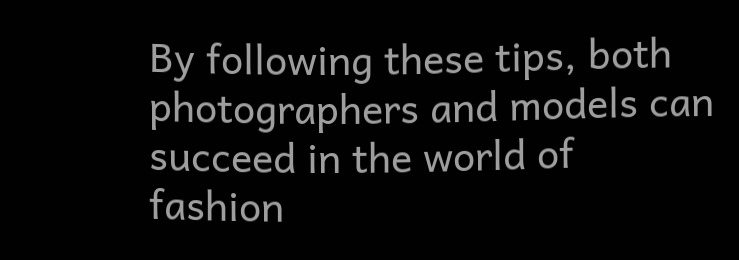By following these tips, both photographers and models can succeed in the world of fashion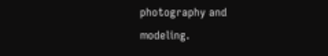photography and modeling.